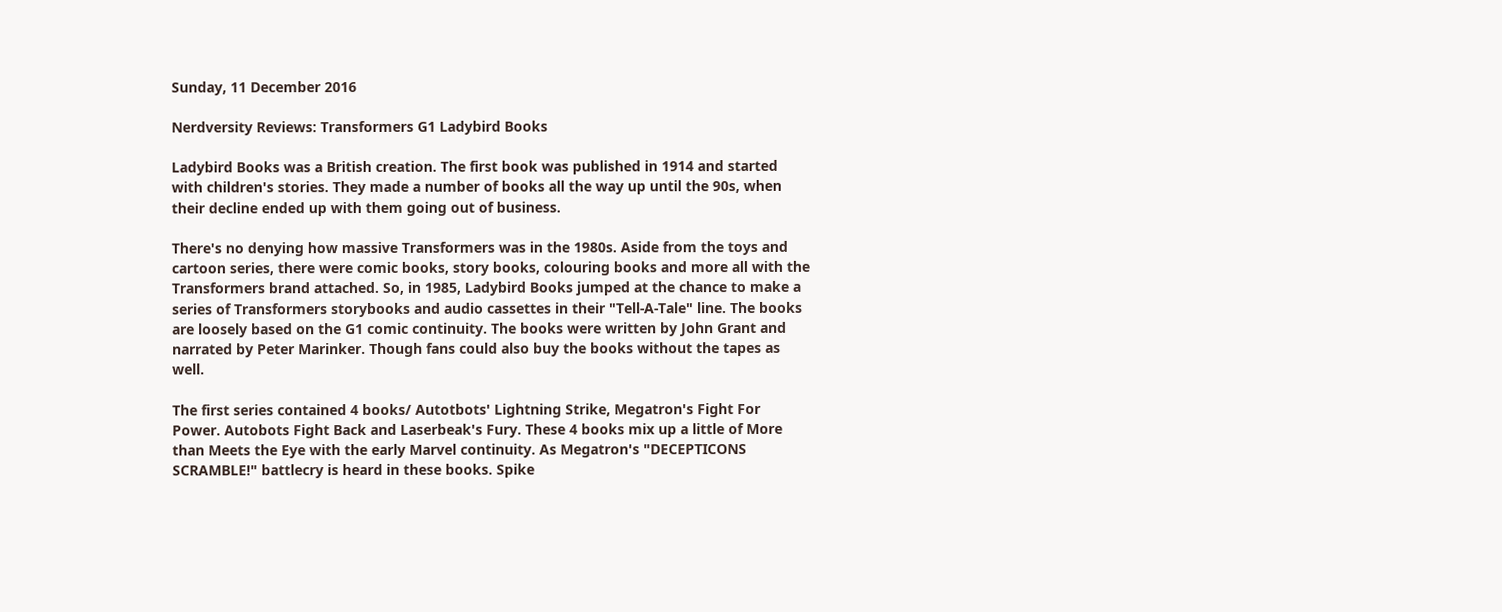Sunday, 11 December 2016

Nerdversity Reviews: Transformers G1 Ladybird Books

Ladybird Books was a British creation. The first book was published in 1914 and started with children's stories. They made a number of books all the way up until the 90s, when their decline ended up with them going out of business.

There's no denying how massive Transformers was in the 1980s. Aside from the toys and cartoon series, there were comic books, story books, colouring books and more all with the Transformers brand attached. So, in 1985, Ladybird Books jumped at the chance to make a series of Transformers storybooks and audio cassettes in their "Tell-A-Tale" line. The books are loosely based on the G1 comic continuity. The books were written by John Grant and narrated by Peter Marinker. Though fans could also buy the books without the tapes as well.

The first series contained 4 books/ Autotbots' Lightning Strike, Megatron's Fight For Power. Autobots Fight Back and Laserbeak's Fury. These 4 books mix up a little of More than Meets the Eye with the early Marvel continuity. As Megatron's "DECEPTICONS SCRAMBLE!" battlecry is heard in these books. Spike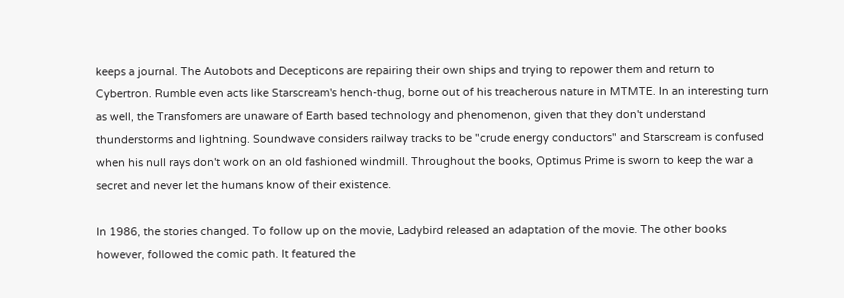keeps a journal. The Autobots and Decepticons are repairing their own ships and trying to repower them and return to Cybertron. Rumble even acts like Starscream's hench-thug, borne out of his treacherous nature in MTMTE. In an interesting turn as well, the Transfomers are unaware of Earth based technology and phenomenon, given that they don't understand thunderstorms and lightning. Soundwave considers railway tracks to be "crude energy conductors" and Starscream is confused when his null rays don't work on an old fashioned windmill. Throughout the books, Optimus Prime is sworn to keep the war a secret and never let the humans know of their existence.

In 1986, the stories changed. To follow up on the movie, Ladybird released an adaptation of the movie. The other books however, followed the comic path. It featured the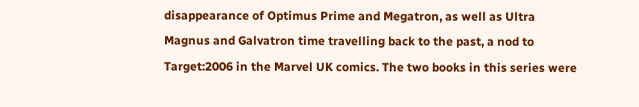disappearance of Optimus Prime and Megatron, as well as Ultra Magnus and Galvatron time travelling back to the past, a nod to Target:2006 in the Marvel UK comics. The two books in this series were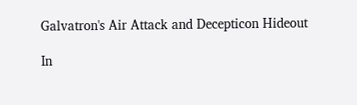Galvatron's Air Attack and Decepticon Hideout

In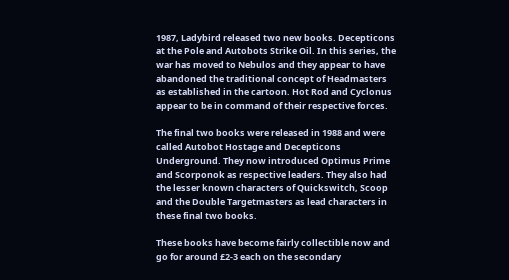1987, Ladybird released two new books. Decepticons at the Pole and Autobots Strike Oil. In this series, the war has moved to Nebulos and they appear to have abandoned the traditional concept of Headmasters as established in the cartoon. Hot Rod and Cyclonus appear to be in command of their respective forces.

The final two books were released in 1988 and were called Autobot Hostage and Decepticons Underground. They now introduced Optimus Prime and Scorponok as respective leaders. They also had the lesser known characters of Quickswitch, Scoop and the Double Targetmasters as lead characters in these final two books.

These books have become fairly collectible now and go for around £2-3 each on the secondary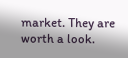market. They are worth a look.